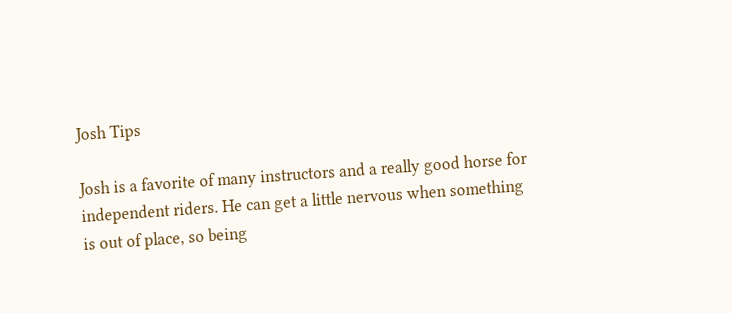Josh Tips

Josh is a favorite of many instructors and a really good horse for independent riders. He can get a little nervous when something is out of place, so being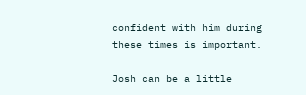confident with him during these times is important.

Josh can be a little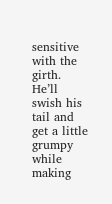sensitive with the girth. He’ll swish his tail and get a little grumpy while making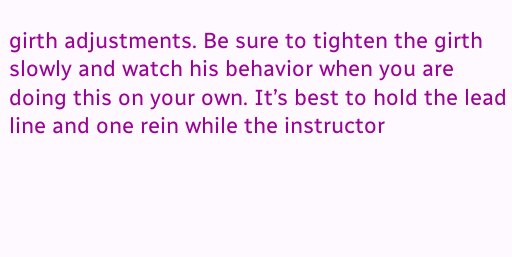girth adjustments. Be sure to tighten the girth slowly and watch his behavior when you are doing this on your own. It’s best to hold the lead line and one rein while the instructor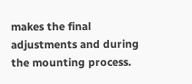makes the final adjustments and during the mounting process.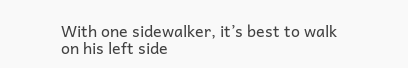With one sidewalker, it’s best to walk on his left side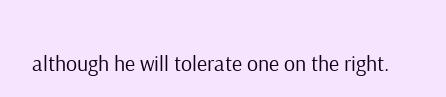although he will tolerate one on the right.